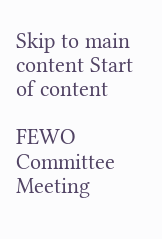Skip to main content Start of content

FEWO Committee Meeting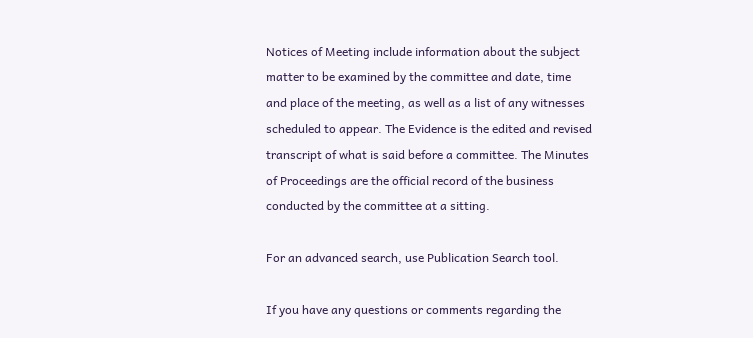Notices of Meeting include information about the subject matter to be examined by the committee and date, time and place of the meeting, as well as a list of any witnesses scheduled to appear. The Evidence is the edited and revised transcript of what is said before a committee. The Minutes of Proceedings are the official record of the business conducted by the committee at a sitting.

For an advanced search, use Publication Search tool.

If you have any questions or comments regarding the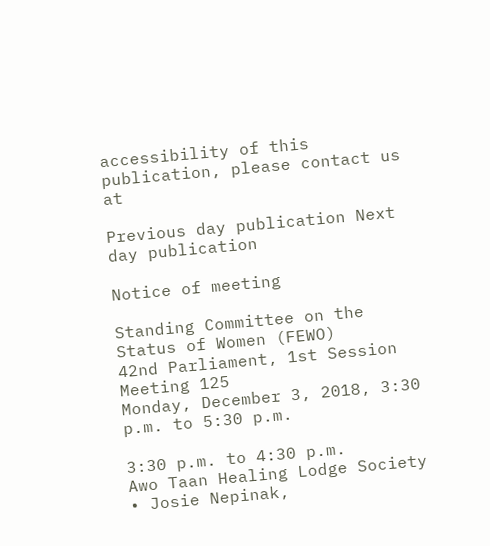accessibility of this publication, please contact us at

Previous day publication Next day publication

Notice of meeting

Standing Committee on the Status of Women (FEWO)
42nd Parliament, 1st Session
Meeting 125
Monday, December 3, 2018, 3:30 p.m. to 5:30 p.m.

3:30 p.m. to 4:30 p.m.
Awo Taan Healing Lodge Society
• Josie Nepinak,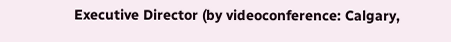Executive Director (by videoconference: Calgary,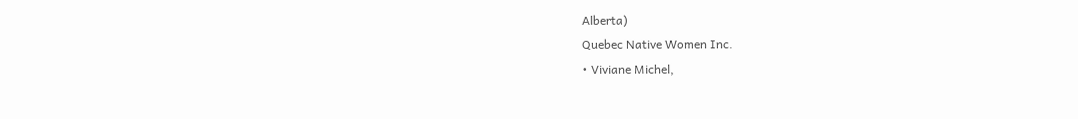Alberta)
Quebec Native Women Inc.
• Viviane Michel,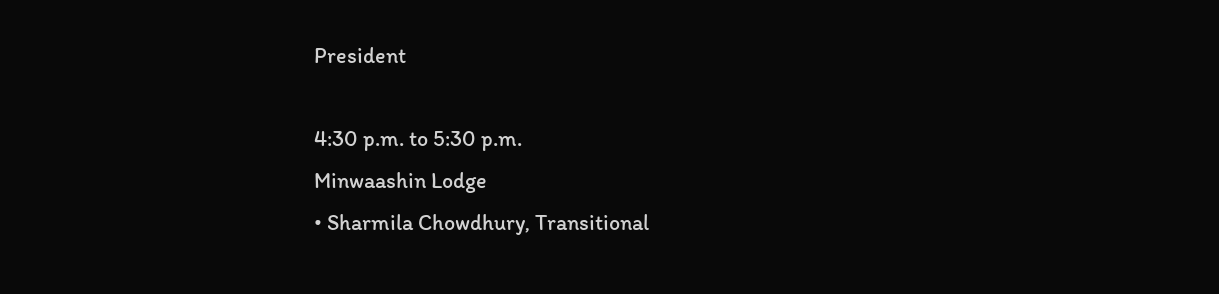President

4:30 p.m. to 5:30 p.m.
Minwaashin Lodge
• Sharmila Chowdhury, Transitional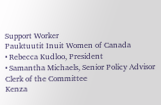Support Worker
Pauktuutit Inuit Women of Canada
• Rebecca Kudloo, President
• Samantha Michaels, Senior Policy Advisor
Clerk of the Committee
Kenza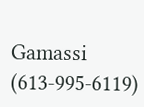Gamassi (613-995-6119)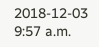2018-12-03 9:57 a.m.